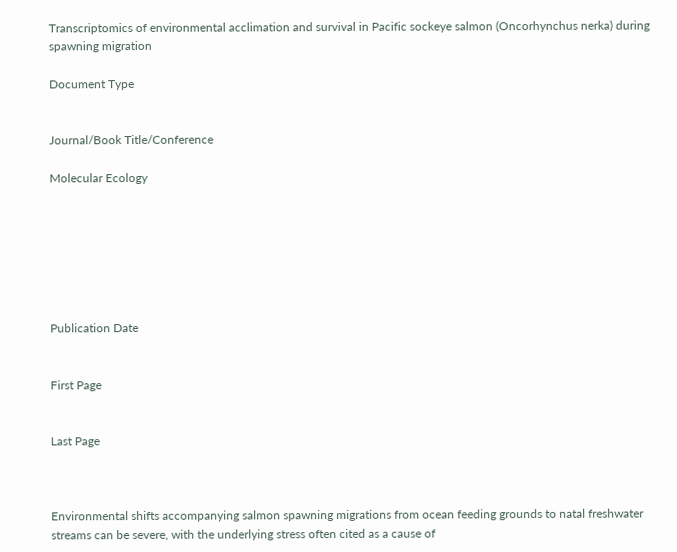Transcriptomics of environmental acclimation and survival in Pacific sockeye salmon (Oncorhynchus nerka) during spawning migration

Document Type


Journal/Book Title/Conference

Molecular Ecology







Publication Date


First Page


Last Page



Environmental shifts accompanying salmon spawning migrations from ocean feeding grounds to natal freshwater streams can be severe, with the underlying stress often cited as a cause of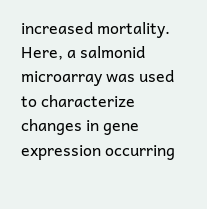increased mortality. Here, a salmonid microarray was used to characterize changes in gene expression occurring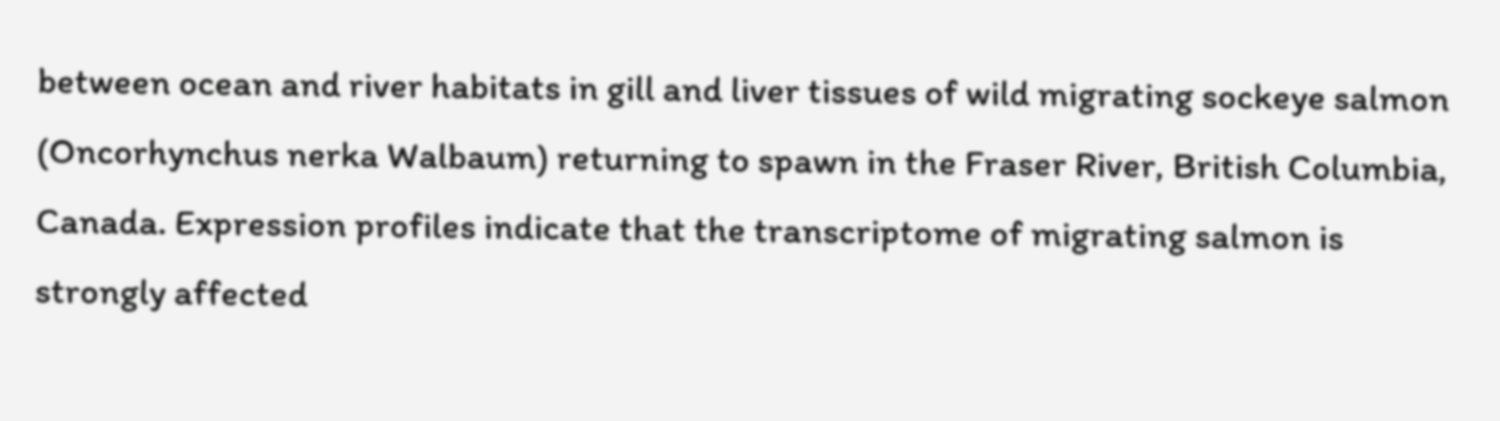between ocean and river habitats in gill and liver tissues of wild migrating sockeye salmon (Oncorhynchus nerka Walbaum) returning to spawn in the Fraser River, British Columbia, Canada. Expression profiles indicate that the transcriptome of migrating salmon is strongly affected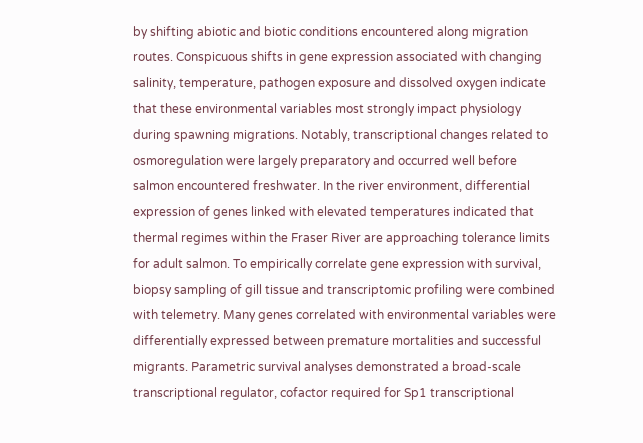by shifting abiotic and biotic conditions encountered along migration routes. Conspicuous shifts in gene expression associated with changing salinity, temperature, pathogen exposure and dissolved oxygen indicate that these environmental variables most strongly impact physiology during spawning migrations. Notably, transcriptional changes related to osmoregulation were largely preparatory and occurred well before salmon encountered freshwater. In the river environment, differential expression of genes linked with elevated temperatures indicated that thermal regimes within the Fraser River are approaching tolerance limits for adult salmon. To empirically correlate gene expression with survival, biopsy sampling of gill tissue and transcriptomic profiling were combined with telemetry. Many genes correlated with environmental variables were differentially expressed between premature mortalities and successful migrants. Parametric survival analyses demonstrated a broad-scale transcriptional regulator, cofactor required for Sp1 transcriptional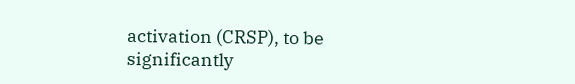activation (CRSP), to be significantly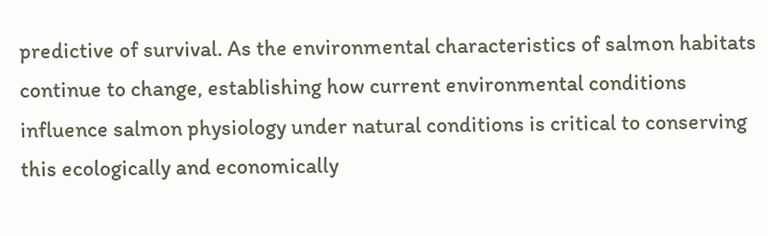predictive of survival. As the environmental characteristics of salmon habitats continue to change, establishing how current environmental conditions influence salmon physiology under natural conditions is critical to conserving this ecologically and economically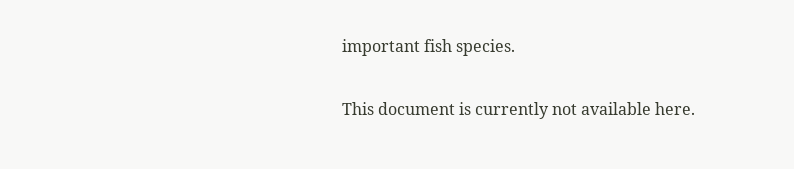important fish species.

This document is currently not available here.